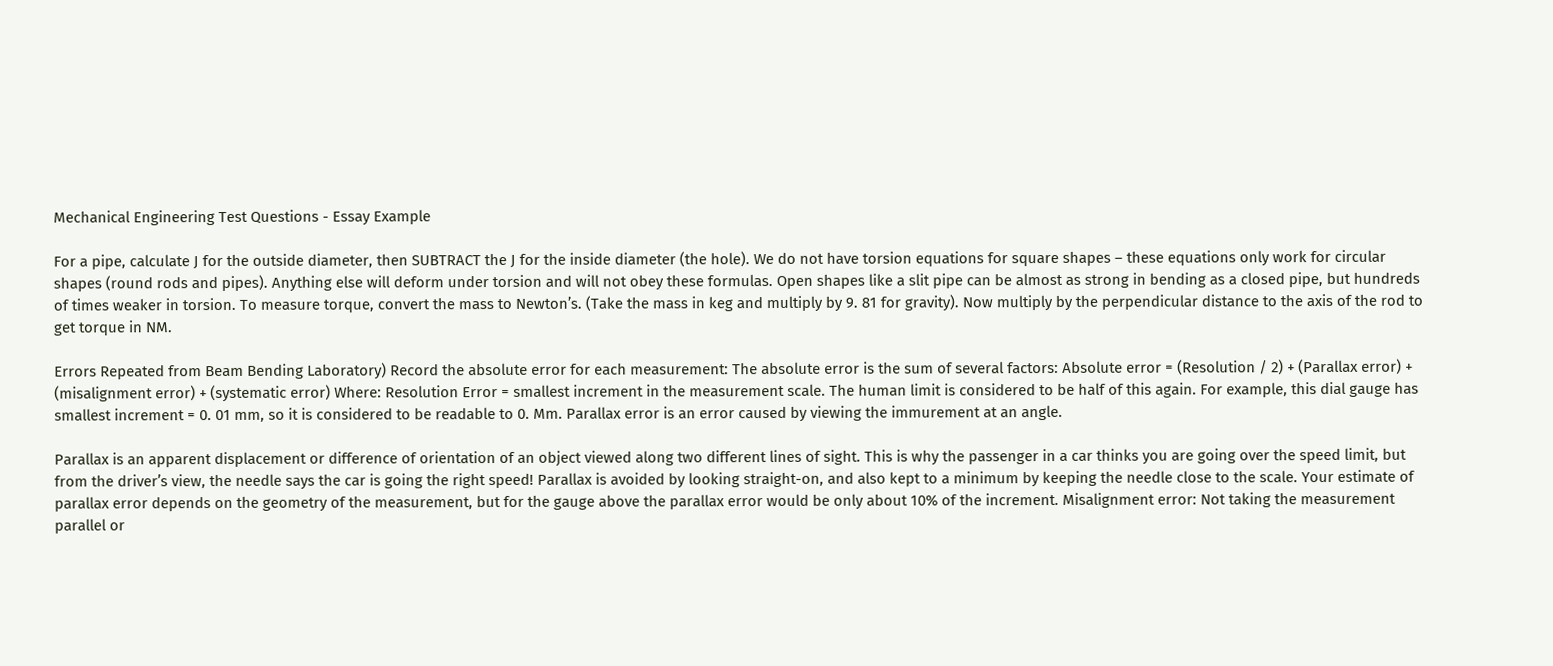Mechanical Engineering Test Questions - Essay Example

For a pipe, calculate J for the outside diameter, then SUBTRACT the J for the inside diameter (the hole). We do not have torsion equations for square shapes – these equations only work for circular shapes (round rods and pipes). Anything else will deform under torsion and will not obey these formulas. Open shapes like a slit pipe can be almost as strong in bending as a closed pipe, but hundreds of times weaker in torsion. To measure torque, convert the mass to Newton’s. (Take the mass in keg and multiply by 9. 81 for gravity). Now multiply by the perpendicular distance to the axis of the rod to get torque in NM.

Errors Repeated from Beam Bending Laboratory) Record the absolute error for each measurement: The absolute error is the sum of several factors: Absolute error = (Resolution / 2) + (Parallax error) + (misalignment error) + (systematic error) Where: Resolution Error = smallest increment in the measurement scale. The human limit is considered to be half of this again. For example, this dial gauge has smallest increment = 0. 01 mm, so it is considered to be readable to 0. Mm. Parallax error is an error caused by viewing the immurement at an angle.

Parallax is an apparent displacement or difference of orientation of an object viewed along two different lines of sight. This is why the passenger in a car thinks you are going over the speed limit, but from the driver’s view, the needle says the car is going the right speed! Parallax is avoided by looking straight-on, and also kept to a minimum by keeping the needle close to the scale. Your estimate of parallax error depends on the geometry of the measurement, but for the gauge above the parallax error would be only about 10% of the increment. Misalignment error: Not taking the measurement parallel or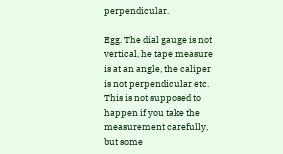perpendicular.

Egg. The dial gauge is not vertical, he tape measure is at an angle, the caliper is not perpendicular etc. This is not supposed to happen if you take the measurement carefully, but some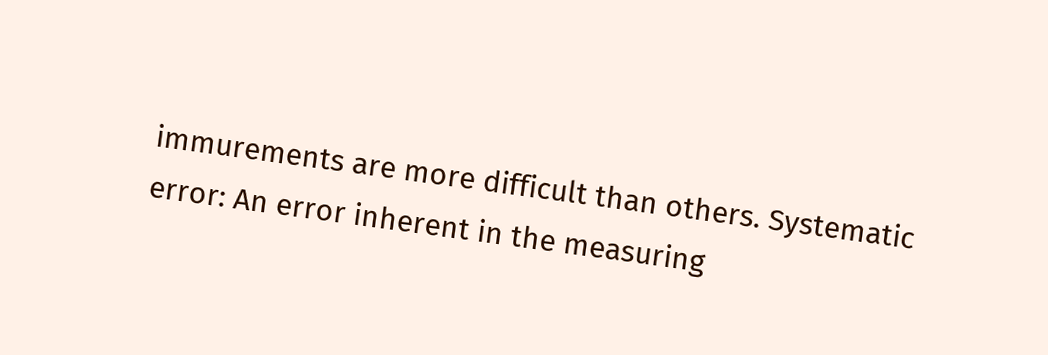immurements are more difficult than others. Systematic error: An error inherent in the measuring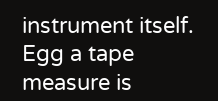instrument itself. Egg a tape measure is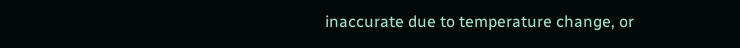inaccurate due to temperature change, or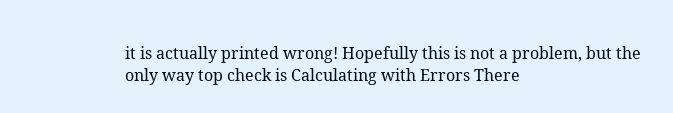it is actually printed wrong! Hopefully this is not a problem, but the only way top check is Calculating with Errors There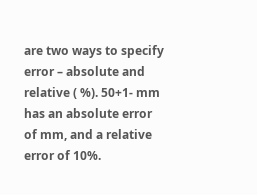are two ways to specify error – absolute and relative ( %). 50+1- mm has an absolute error of mm, and a relative error of 10%.